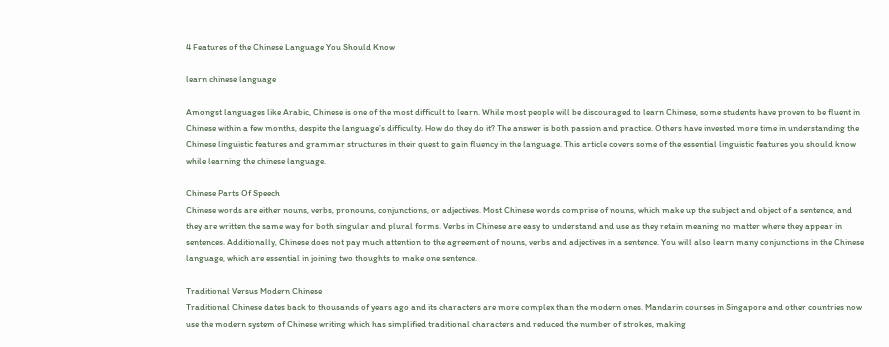4 Features of the Chinese Language You Should Know

learn chinese language

Amongst languages like Arabic, Chinese is one of the most difficult to learn. While most people will be discouraged to learn Chinese, some students have proven to be fluent in Chinese within a few months, despite the language’s difficulty. How do they do it? The answer is both passion and practice. Others have invested more time in understanding the Chinese linguistic features and grammar structures in their quest to gain fluency in the language. This article covers some of the essential linguistic features you should know while learning the chinese language.

Chinese Parts Of Speech
Chinese words are either nouns, verbs, pronouns, conjunctions, or adjectives. Most Chinese words comprise of nouns, which make up the subject and object of a sentence, and they are written the same way for both singular and plural forms. Verbs in Chinese are easy to understand and use as they retain meaning no matter where they appear in sentences. Additionally, Chinese does not pay much attention to the agreement of nouns, verbs and adjectives in a sentence. You will also learn many conjunctions in the Chinese language, which are essential in joining two thoughts to make one sentence.

Traditional Versus Modern Chinese
Traditional Chinese dates back to thousands of years ago and its characters are more complex than the modern ones. Mandarin courses in Singapore and other countries now use the modern system of Chinese writing which has simplified traditional characters and reduced the number of strokes, making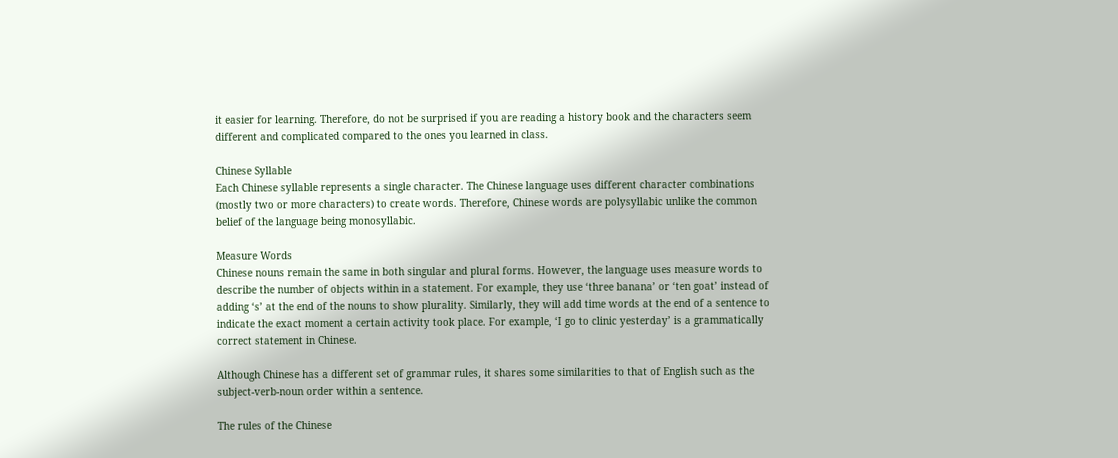it easier for learning. Therefore, do not be surprised if you are reading a history book and the characters seem different and complicated compared to the ones you learned in class.

Chinese Syllable
Each Chinese syllable represents a single character. The Chinese language uses different character combinations (mostly two or more characters) to create words. Therefore, Chinese words are polysyllabic unlike the common belief of the language being monosyllabic.

Measure Words
Chinese nouns remain the same in both singular and plural forms. However, the language uses measure words to describe the number of objects within in a statement. For example, they use ‘three banana’ or ‘ten goat’ instead of adding ‘s’ at the end of the nouns to show plurality. Similarly, they will add time words at the end of a sentence to indicate the exact moment a certain activity took place. For example, ‘I go to clinic yesterday’ is a grammatically correct statement in Chinese.

Although Chinese has a different set of grammar rules, it shares some similarities to that of English such as the subject-verb-noun order within a sentence.

The rules of the Chinese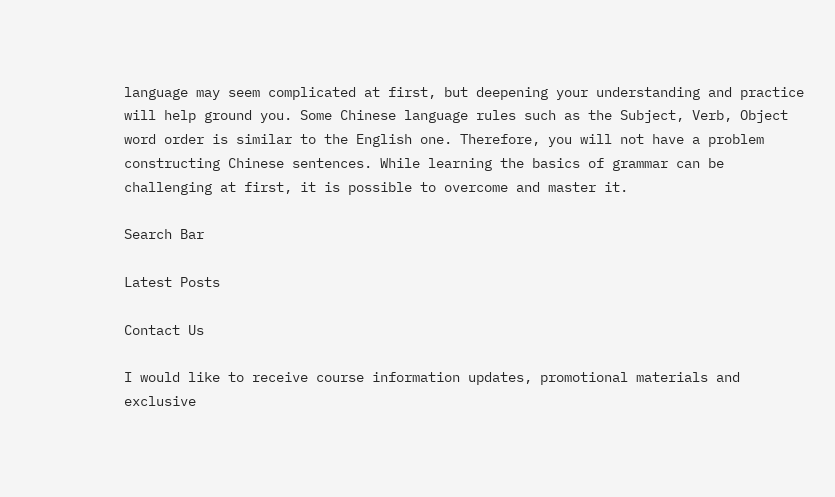language may seem complicated at first, but deepening your understanding and practice will help ground you. Some Chinese language rules such as the Subject, Verb, Object word order is similar to the English one. Therefore, you will not have a problem constructing Chinese sentences. While learning the basics of grammar can be challenging at first, it is possible to overcome and master it.

Search Bar

Latest Posts

Contact Us

I would like to receive course information updates, promotional materials and exclusive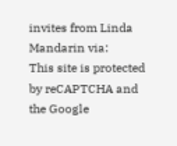invites from Linda Mandarin via:
This site is protected by reCAPTCHA and the Google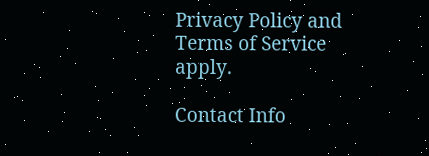Privacy Policy and Terms of Service apply.

Contact Info